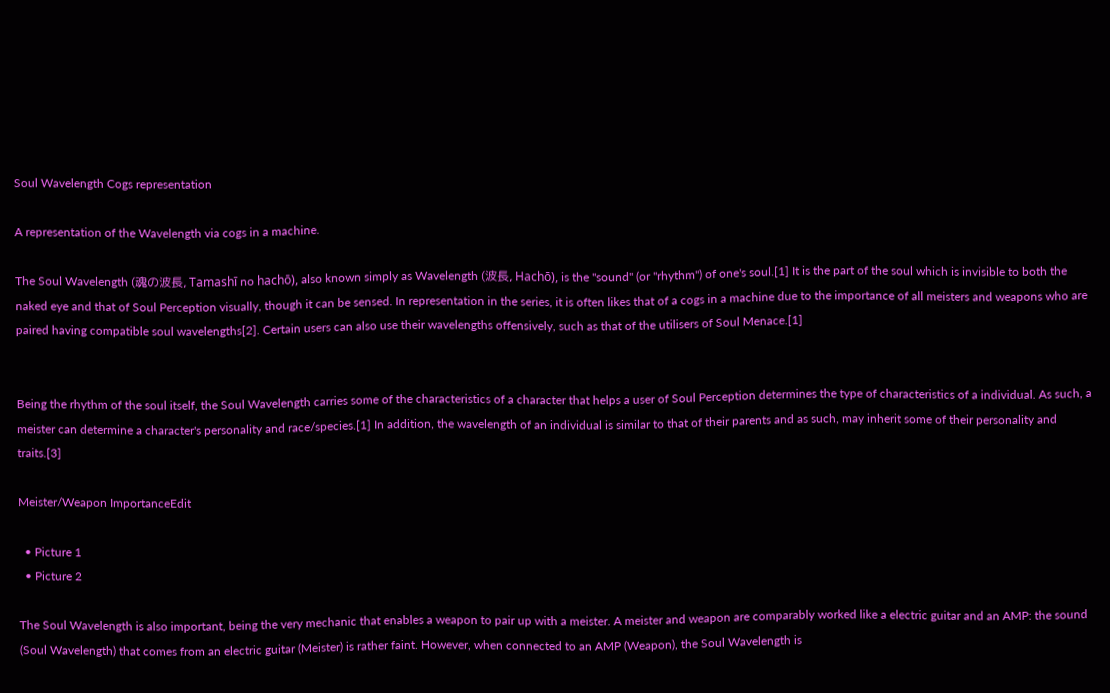Soul Wavelength Cogs representation

A representation of the Wavelength via cogs in a machine.

The Soul Wavelength (魂の波長, Tamashī no hachō), also known simply as Wavelength (波長, Hachō), is the "sound" (or "rhythm") of one's soul.[1] It is the part of the soul which is invisible to both the naked eye and that of Soul Perception visually, though it can be sensed. In representation in the series, it is often likes that of a cogs in a machine due to the importance of all meisters and weapons who are paired having compatible soul wavelengths[2]. Certain users can also use their wavelengths offensively, such as that of the utilisers of Soul Menace.[1]


Being the rhythm of the soul itself, the Soul Wavelength carries some of the characteristics of a character that helps a user of Soul Perception determines the type of characteristics of a individual. As such, a meister can determine a character's personality and race/species.[1] In addition, the wavelength of an individual is similar to that of their parents and as such, may inherit some of their personality and traits.[3]

Meister/Weapon ImportanceEdit

  • Picture 1
  • Picture 2

The Soul Wavelength is also important, being the very mechanic that enables a weapon to pair up with a meister. A meister and weapon are comparably worked like a electric guitar and an AMP: the sound (Soul Wavelength) that comes from an electric guitar (Meister) is rather faint. However, when connected to an AMP (Weapon), the Soul Wavelength is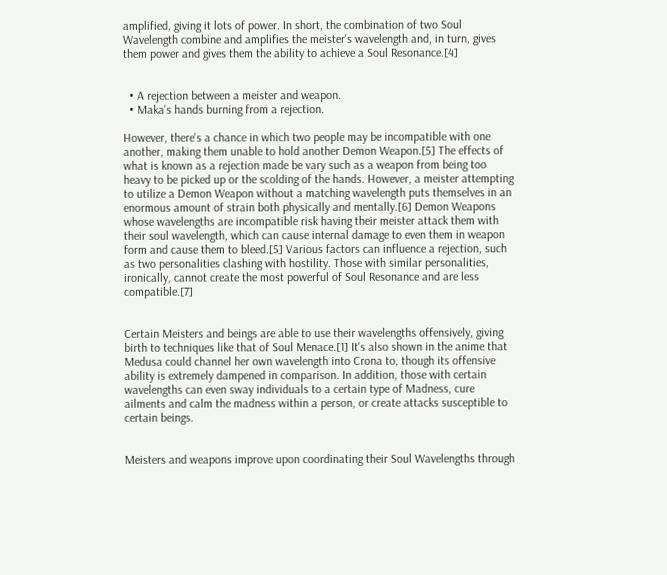amplified, giving it lots of power. In short, the combination of two Soul Wavelength combine and amplifies the meister's wavelength and, in turn, gives them power and gives them the ability to achieve a Soul Resonance.[4]


  • A rejection between a meister and weapon.
  • Maka's hands burning from a rejection.

However, there's a chance in which two people may be incompatible with one another, making them unable to hold another Demon Weapon.[5] The effects of what is known as a rejection made be vary such as a weapon from being too heavy to be picked up or the scolding of the hands. However, a meister attempting to utilize a Demon Weapon without a matching wavelength puts themselves in an enormous amount of strain both physically and mentally.[6] Demon Weapons whose wavelengths are incompatible risk having their meister attack them with their soul wavelength, which can cause internal damage to even them in weapon form and cause them to bleed.[5] Various factors can influence a rejection, such as two personalities clashing with hostility. Those with similar personalities, ironically, cannot create the most powerful of Soul Resonance and are less compatible.[7]


Certain Meisters and beings are able to use their wavelengths offensively, giving birth to techniques like that of Soul Menace.[1] It's also shown in the anime that Medusa could channel her own wavelength into Crona to, though its offensive ability is extremely dampened in comparison. In addition, those with certain wavelengths can even sway individuals to a certain type of Madness, cure ailments and calm the madness within a person, or create attacks susceptible to certain beings.


Meisters and weapons improve upon coordinating their Soul Wavelengths through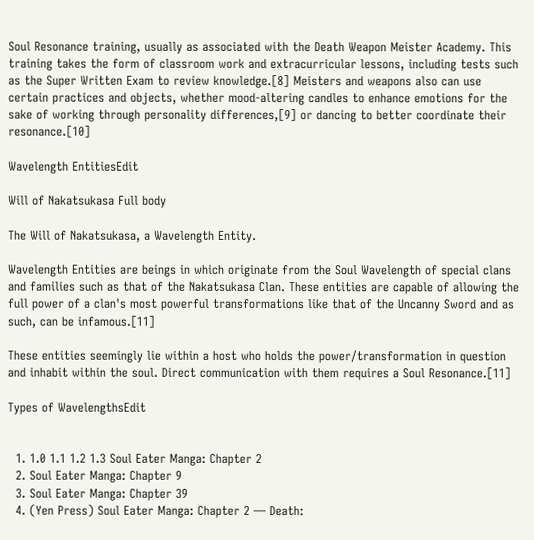Soul Resonance training, usually as associated with the Death Weapon Meister Academy. This training takes the form of classroom work and extracurricular lessons, including tests such as the Super Written Exam to review knowledge.[8] Meisters and weapons also can use certain practices and objects, whether mood-altering candles to enhance emotions for the sake of working through personality differences,[9] or dancing to better coordinate their resonance.[10]

Wavelength EntitiesEdit

Will of Nakatsukasa Full body

The Will of Nakatsukasa, a Wavelength Entity.

Wavelength Entities are beings in which originate from the Soul Wavelength of special clans and families such as that of the Nakatsukasa Clan. These entities are capable of allowing the full power of a clan's most powerful transformations like that of the Uncanny Sword and as such, can be infamous.[11]

These entities seemingly lie within a host who holds the power/transformation in question and inhabit within the soul. Direct communication with them requires a Soul Resonance.[11]

Types of WavelengthsEdit


  1. 1.0 1.1 1.2 1.3 Soul Eater Manga: Chapter 2
  2. Soul Eater Manga: Chapter 9
  3. Soul Eater Manga: Chapter 39
  4. (Yen Press) Soul Eater Manga: Chapter 2 — Death: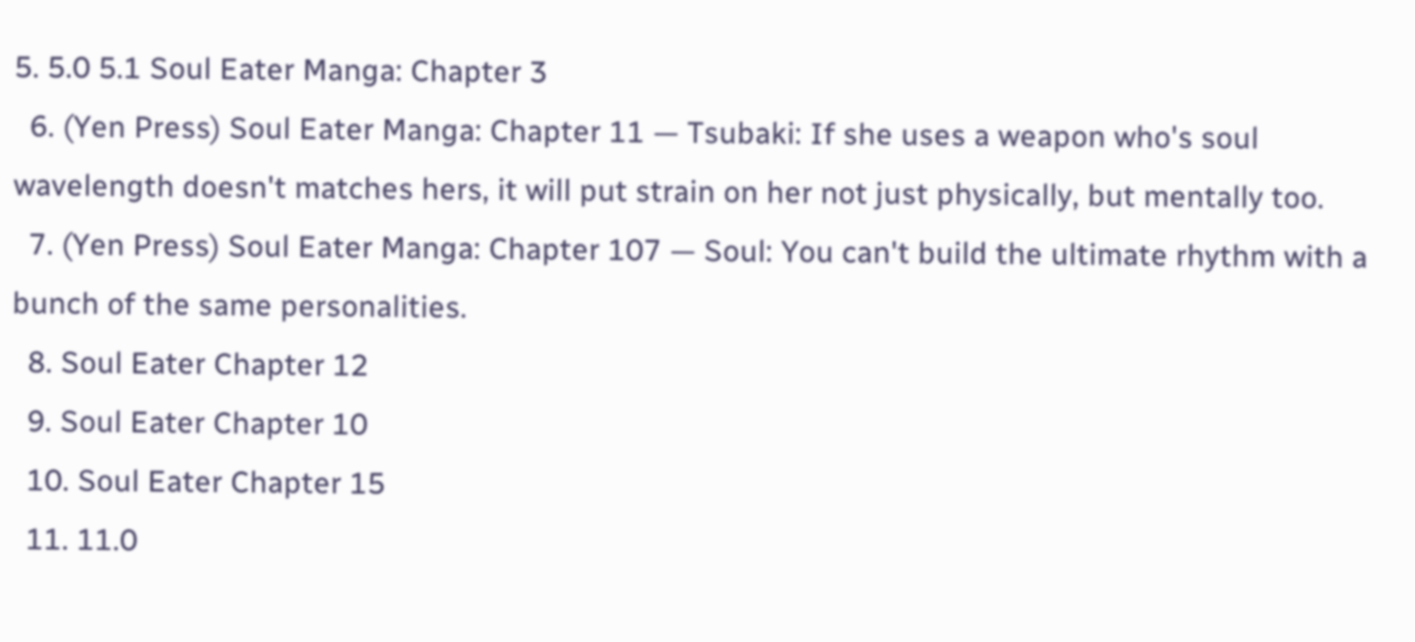5. 5.0 5.1 Soul Eater Manga: Chapter 3
  6. (Yen Press) Soul Eater Manga: Chapter 11 — Tsubaki: If she uses a weapon who's soul wavelength doesn't matches hers, it will put strain on her not just physically, but mentally too.
  7. (Yen Press) Soul Eater Manga: Chapter 107 — Soul: You can't build the ultimate rhythm with a bunch of the same personalities.
  8. Soul Eater Chapter 12
  9. Soul Eater Chapter 10
  10. Soul Eater Chapter 15
  11. 11.0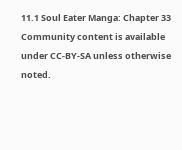11.1 Soul Eater Manga: Chapter 33
Community content is available under CC-BY-SA unless otherwise noted.